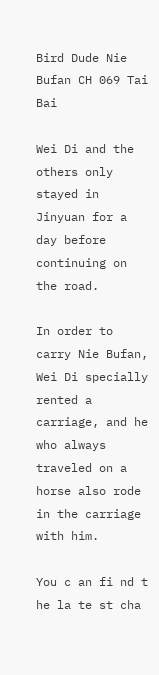Bird Dude Nie Bufan CH 069 Tai Bai

Wei Di and the others only stayed in Jinyuan for a day before continuing on the road.

In order to carry Nie Bufan, Wei Di specially rented a carriage, and he who always traveled on a horse also rode in the carriage with him.

You c an fi nd t he la te st cha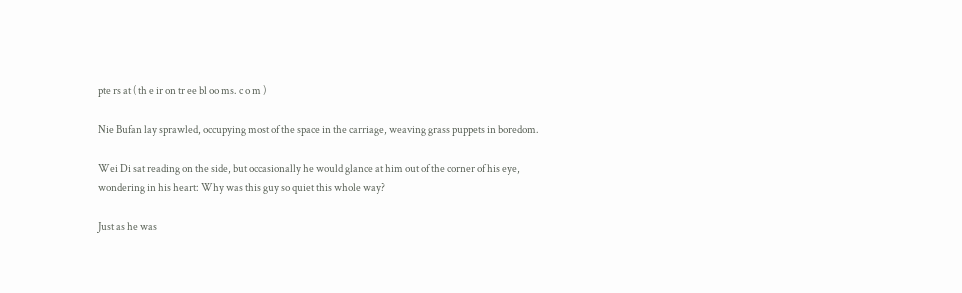pte rs at ( th e ir on tr ee bl oo ms. c o m )

Nie Bufan lay sprawled, occupying most of the space in the carriage, weaving grass puppets in boredom.

Wei Di sat reading on the side, but occasionally he would glance at him out of the corner of his eye, wondering in his heart: Why was this guy so quiet this whole way?

Just as he was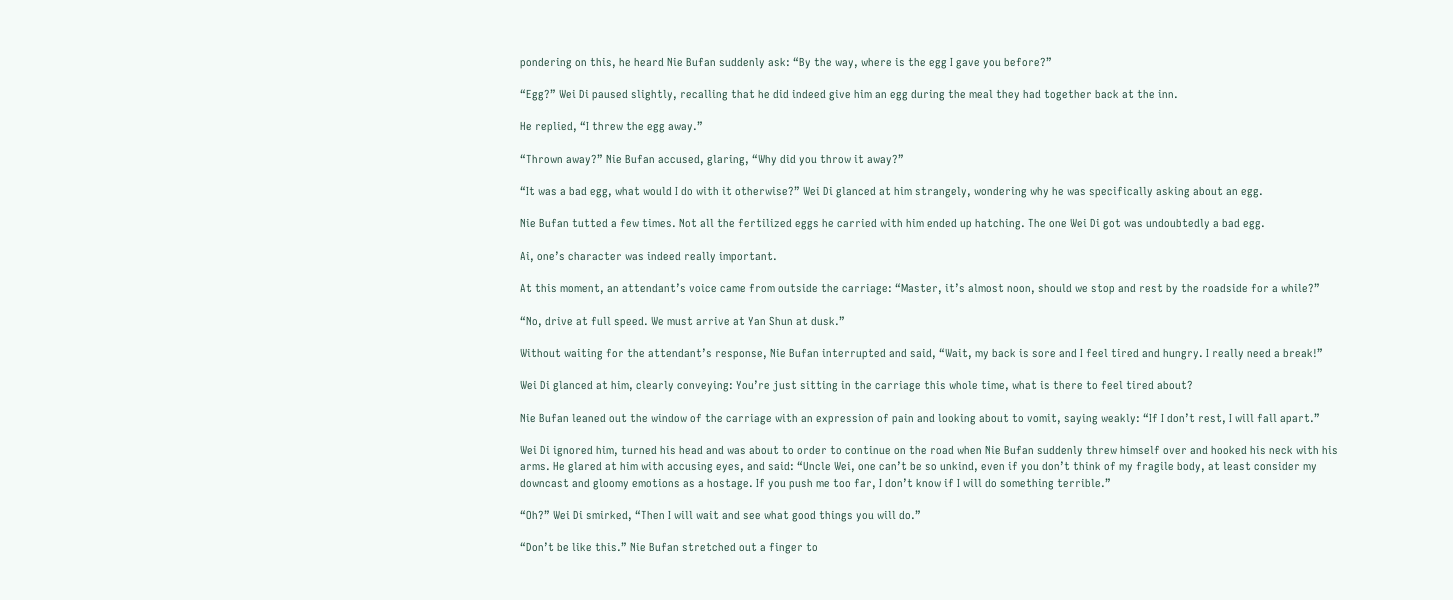pondering on this, he heard Nie Bufan suddenly ask: “By the way, where is the egg I gave you before?”

“Egg?” Wei Di paused slightly, recalling that he did indeed give him an egg during the meal they had together back at the inn.

He replied, “I threw the egg away.”

“Thrown away?” Nie Bufan accused, glaring, “Why did you throw it away?”

“It was a bad egg, what would I do with it otherwise?” Wei Di glanced at him strangely, wondering why he was specifically asking about an egg.

Nie Bufan tutted a few times. Not all the fertilized eggs he carried with him ended up hatching. The one Wei Di got was undoubtedly a bad egg.

Ai, one’s character was indeed really important.

At this moment, an attendant’s voice came from outside the carriage: “Master, it’s almost noon, should we stop and rest by the roadside for a while?”

“No, drive at full speed. We must arrive at Yan Shun at dusk.”

Without waiting for the attendant’s response, Nie Bufan interrupted and said, “Wait, my back is sore and I feel tired and hungry. I really need a break!”

Wei Di glanced at him, clearly conveying: You’re just sitting in the carriage this whole time, what is there to feel tired about?

Nie Bufan leaned out the window of the carriage with an expression of pain and looking about to vomit, saying weakly: “If I don’t rest, I will fall apart.”

Wei Di ignored him, turned his head and was about to order to continue on the road when Nie Bufan suddenly threw himself over and hooked his neck with his arms. He glared at him with accusing eyes, and said: “Uncle Wei, one can’t be so unkind, even if you don’t think of my fragile body, at least consider my downcast and gloomy emotions as a hostage. If you push me too far, I don’t know if I will do something terrible.”

“Oh?” Wei Di smirked, “Then I will wait and see what good things you will do.”

“Don’t be like this.” Nie Bufan stretched out a finger to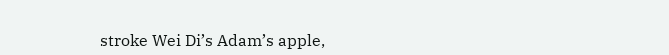stroke Wei Di’s Adam’s apple,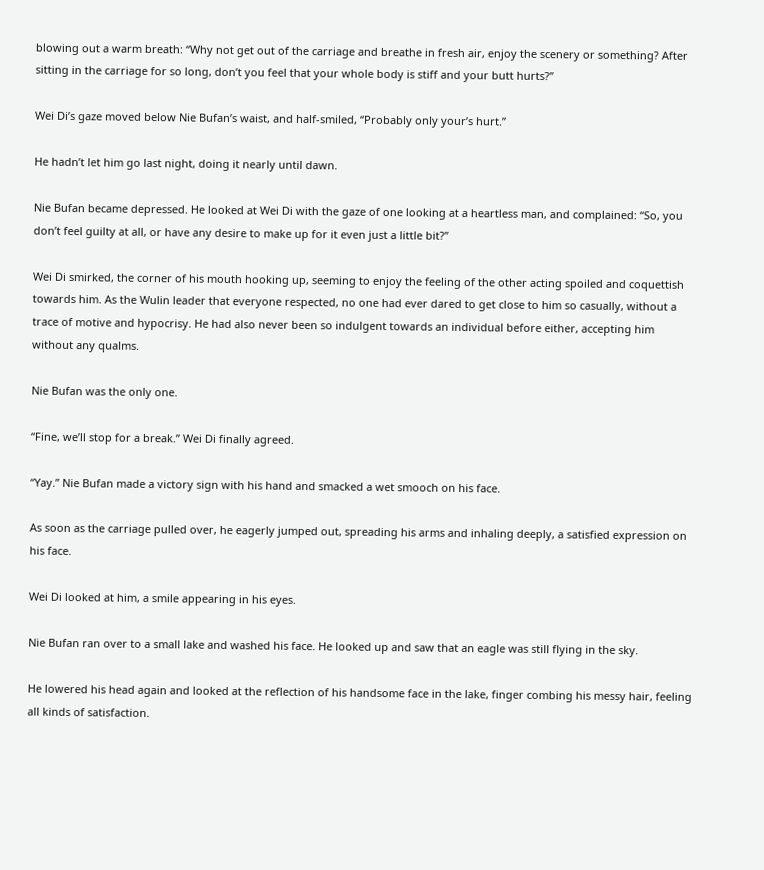blowing out a warm breath: “Why not get out of the carriage and breathe in fresh air, enjoy the scenery or something? After sitting in the carriage for so long, don’t you feel that your whole body is stiff and your butt hurts?”

Wei Di’s gaze moved below Nie Bufan’s waist, and half-smiled, “Probably only your’s hurt.”

He hadn’t let him go last night, doing it nearly until dawn.

Nie Bufan became depressed. He looked at Wei Di with the gaze of one looking at a heartless man, and complained: “So, you don’t feel guilty at all, or have any desire to make up for it even just a little bit?”

Wei Di smirked, the corner of his mouth hooking up, seeming to enjoy the feeling of the other acting spoiled and coquettish towards him. As the Wulin leader that everyone respected, no one had ever dared to get close to him so casually, without a trace of motive and hypocrisy. He had also never been so indulgent towards an individual before either, accepting him without any qualms.

Nie Bufan was the only one.

“Fine, we’ll stop for a break.” Wei Di finally agreed.

“Yay.” Nie Bufan made a victory sign with his hand and smacked a wet smooch on his face.

As soon as the carriage pulled over, he eagerly jumped out, spreading his arms and inhaling deeply, a satisfied expression on his face.

Wei Di looked at him, a smile appearing in his eyes.

Nie Bufan ran over to a small lake and washed his face. He looked up and saw that an eagle was still flying in the sky.

He lowered his head again and looked at the reflection of his handsome face in the lake, finger combing his messy hair, feeling all kinds of satisfaction.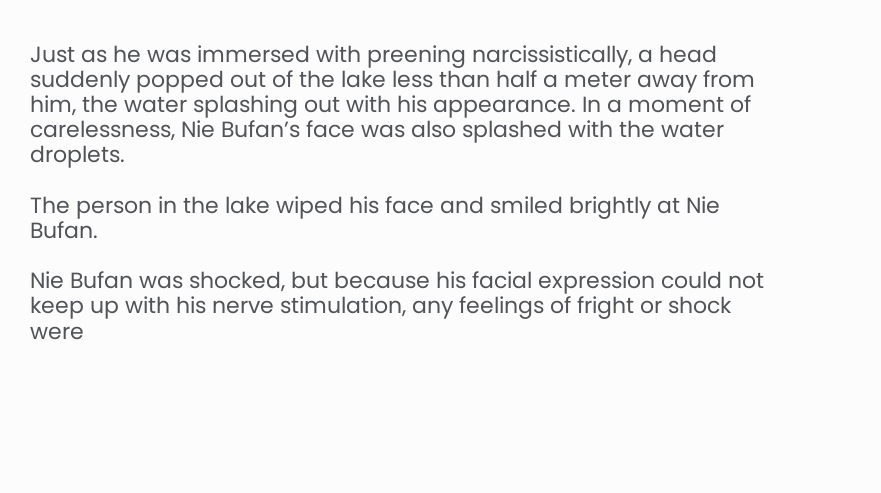Just as he was immersed with preening narcissistically, a head suddenly popped out of the lake less than half a meter away from him, the water splashing out with his appearance. In a moment of carelessness, Nie Bufan’s face was also splashed with the water droplets.

The person in the lake wiped his face and smiled brightly at Nie Bufan.

Nie Bufan was shocked, but because his facial expression could not keep up with his nerve stimulation, any feelings of fright or shock were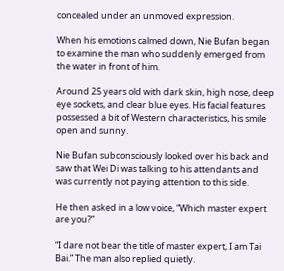concealed under an unmoved expression.

When his emotions calmed down, Nie Bufan began to examine the man who suddenly emerged from the water in front of him.

Around 25 years old with dark skin, high nose, deep eye sockets, and clear blue eyes. His facial features possessed a bit of Western characteristics, his smile open and sunny.

Nie Bufan subconsciously looked over his back and saw that Wei Di was talking to his attendants and was currently not paying attention to this side.

He then asked in a low voice, “Which master expert are you?”

“I dare not bear the title of master expert, I am Tai Bai.” The man also replied quietly.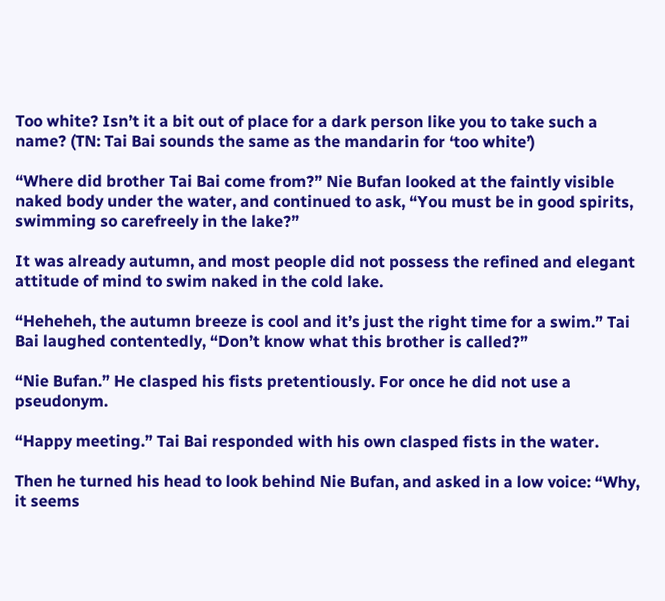Too white? Isn’t it a bit out of place for a dark person like you to take such a name? (TN: Tai Bai sounds the same as the mandarin for ‘too white’)

“Where did brother Tai Bai come from?” Nie Bufan looked at the faintly visible naked body under the water, and continued to ask, “You must be in good spirits, swimming so carefreely in the lake?”

It was already autumn, and most people did not possess the refined and elegant attitude of mind to swim naked in the cold lake.

“Heheheh, the autumn breeze is cool and it’s just the right time for a swim.” Tai Bai laughed contentedly, “Don’t know what this brother is called?”

“Nie Bufan.” He clasped his fists pretentiously. For once he did not use a pseudonym.

“Happy meeting.” Tai Bai responded with his own clasped fists in the water.

Then he turned his head to look behind Nie Bufan, and asked in a low voice: “Why, it seems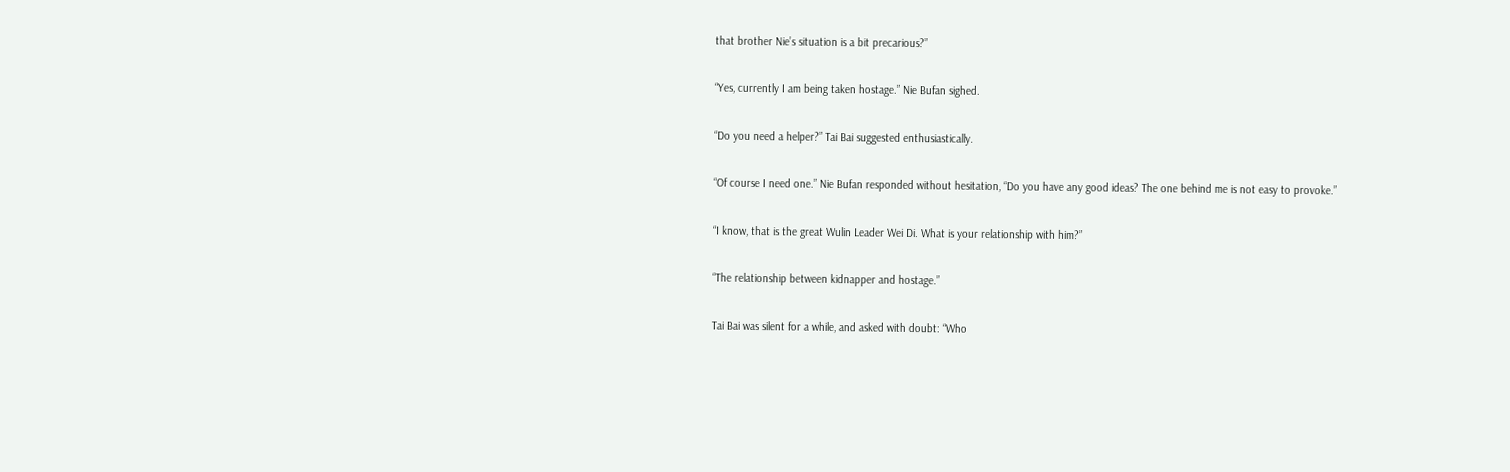that brother Nie’s situation is a bit precarious?”

“Yes, currently I am being taken hostage.” Nie Bufan sighed.

“Do you need a helper?” Tai Bai suggested enthusiastically.

“Of course I need one.” Nie Bufan responded without hesitation, “Do you have any good ideas? The one behind me is not easy to provoke.”

“I know, that is the great Wulin Leader Wei Di. What is your relationship with him?”

“The relationship between kidnapper and hostage.”

Tai Bai was silent for a while, and asked with doubt: “Who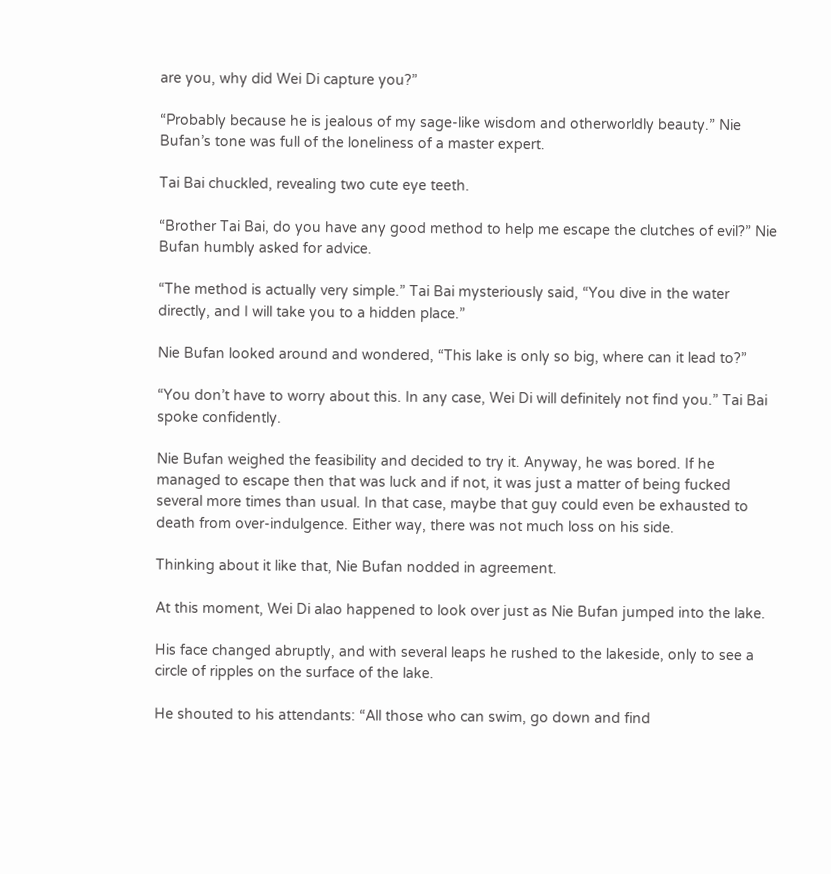are you, why did Wei Di capture you?”

“Probably because he is jealous of my sage-like wisdom and otherworldly beauty.” Nie Bufan’s tone was full of the loneliness of a master expert.

Tai Bai chuckled, revealing two cute eye teeth.

“Brother Tai Bai, do you have any good method to help me escape the clutches of evil?” Nie Bufan humbly asked for advice.

“The method is actually very simple.” Tai Bai mysteriously said, “You dive in the water directly, and I will take you to a hidden place.”

Nie Bufan looked around and wondered, “This lake is only so big, where can it lead to?”

“You don’t have to worry about this. In any case, Wei Di will definitely not find you.” Tai Bai spoke confidently.

Nie Bufan weighed the feasibility and decided to try it. Anyway, he was bored. If he managed to escape then that was luck and if not, it was just a matter of being fucked several more times than usual. In that case, maybe that guy could even be exhausted to death from over-indulgence. Either way, there was not much loss on his side.

Thinking about it like that, Nie Bufan nodded in agreement.

At this moment, Wei Di alao happened to look over just as Nie Bufan jumped into the lake.

His face changed abruptly, and with several leaps he rushed to the lakeside, only to see a circle of ripples on the surface of the lake.

He shouted to his attendants: “All those who can swim, go down and find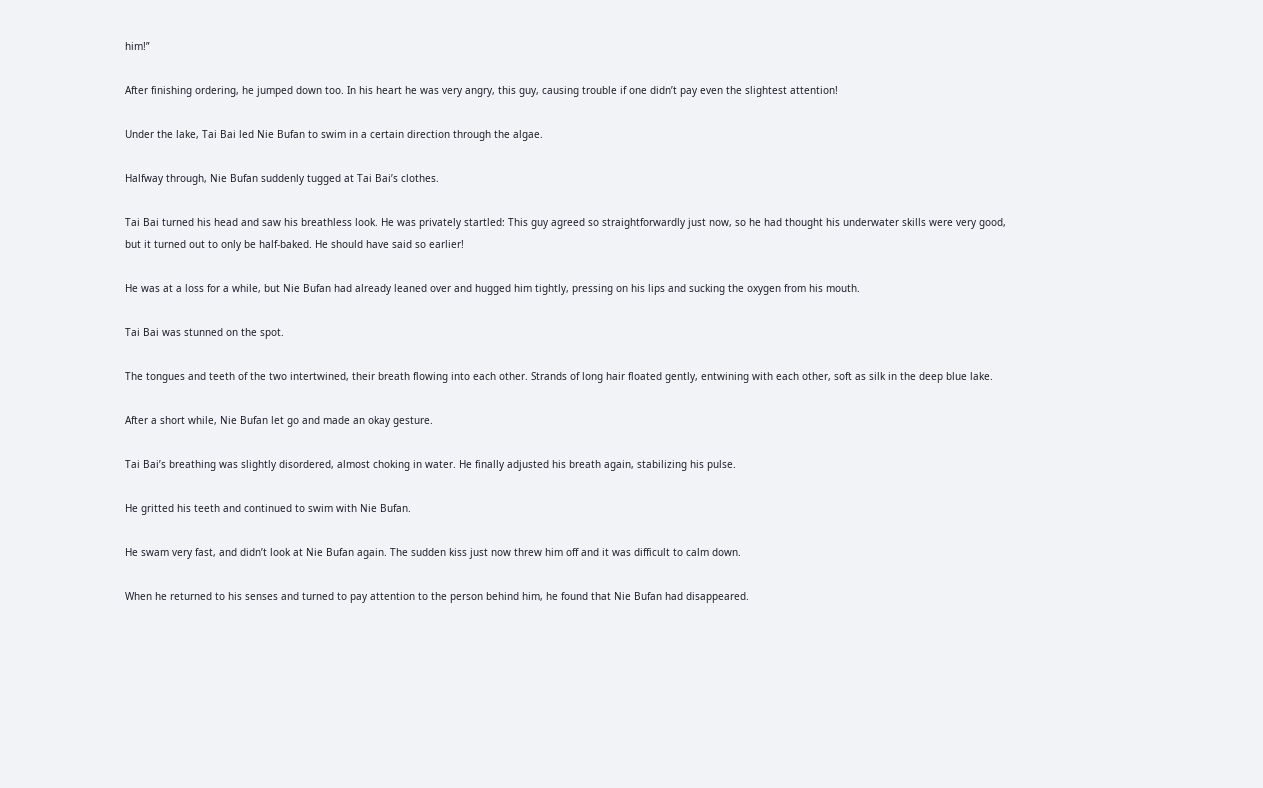him!”

After finishing ordering, he jumped down too. In his heart he was very angry, this guy, causing trouble if one didn’t pay even the slightest attention!

Under the lake, Tai Bai led Nie Bufan to swim in a certain direction through the algae.

Halfway through, Nie Bufan suddenly tugged at Tai Bai’s clothes.

Tai Bai turned his head and saw his breathless look. He was privately startled: This guy agreed so straightforwardly just now, so he had thought his underwater skills were very good, but it turned out to only be half-baked. He should have said so earlier!

He was at a loss for a while, but Nie Bufan had already leaned over and hugged him tightly, pressing on his lips and sucking the oxygen from his mouth.

Tai Bai was stunned on the spot.

The tongues and teeth of the two intertwined, their breath flowing into each other. Strands of long hair floated gently, entwining with each other, soft as silk in the deep blue lake.

After a short while, Nie Bufan let go and made an okay gesture.

Tai Bai’s breathing was slightly disordered, almost choking in water. He finally adjusted his breath again, stabilizing his pulse.

He gritted his teeth and continued to swim with Nie Bufan.

He swam very fast, and didn’t look at Nie Bufan again. The sudden kiss just now threw him off and it was difficult to calm down.

When he returned to his senses and turned to pay attention to the person behind him, he found that Nie Bufan had disappeared.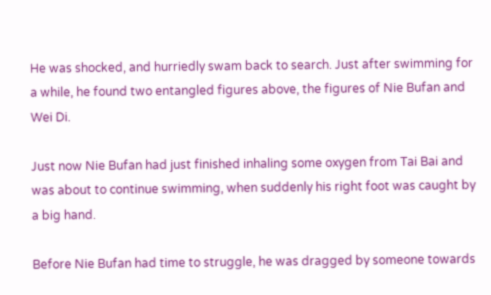He was shocked, and hurriedly swam back to search. Just after swimming for a while, he found two entangled figures above, the figures of Nie Bufan and Wei Di.

Just now Nie Bufan had just finished inhaling some oxygen from Tai Bai and was about to continue swimming, when suddenly his right foot was caught by a big hand.

Before Nie Bufan had time to struggle, he was dragged by someone towards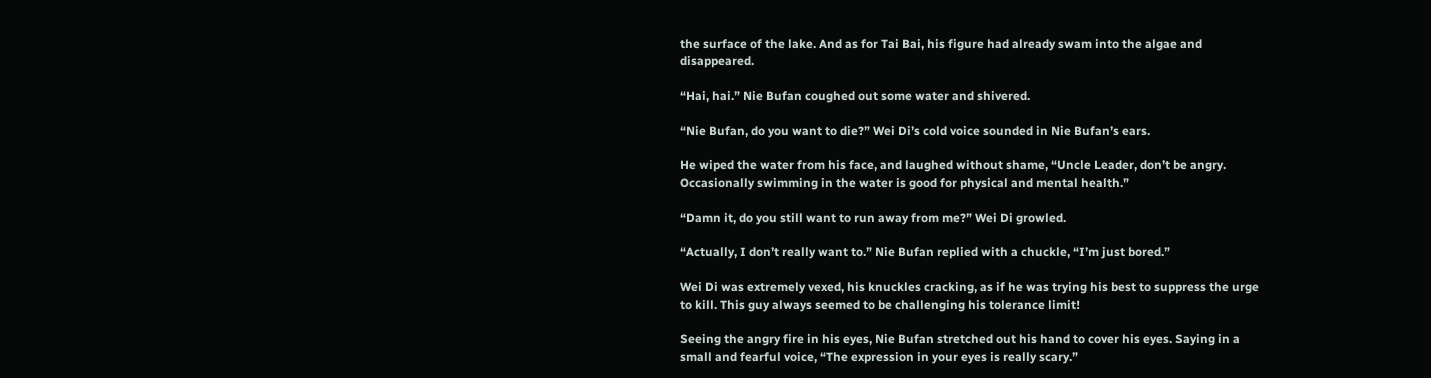the surface of the lake. And as for Tai Bai, his figure had already swam into the algae and disappeared.

“Hai, hai.” Nie Bufan coughed out some water and shivered.

“Nie Bufan, do you want to die?” Wei Di’s cold voice sounded in Nie Bufan’s ears.

He wiped the water from his face, and laughed without shame, “Uncle Leader, don’t be angry. Occasionally swimming in the water is good for physical and mental health.”

“Damn it, do you still want to run away from me?” Wei Di growled.

“Actually, I don’t really want to.” Nie Bufan replied with a chuckle, “I’m just bored.”

Wei Di was extremely vexed, his knuckles cracking, as if he was trying his best to suppress the urge to kill. This guy always seemed to be challenging his tolerance limit!

Seeing the angry fire in his eyes, Nie Bufan stretched out his hand to cover his eyes. Saying in a small and fearful voice, “The expression in your eyes is really scary.”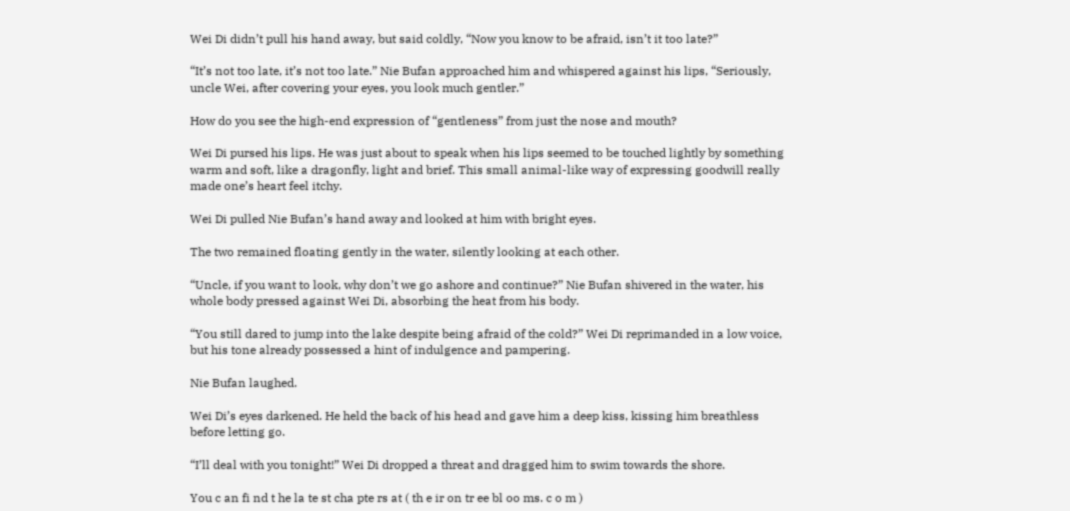Wei Di didn’t pull his hand away, but said coldly, “Now you know to be afraid, isn’t it too late?”

“It’s not too late, it’s not too late.” Nie Bufan approached him and whispered against his lips, “Seriously, uncle Wei, after covering your eyes, you look much gentler.”

How do you see the high-end expression of “gentleness” from just the nose and mouth?

Wei Di pursed his lips. He was just about to speak when his lips seemed to be touched lightly by something warm and soft, like a dragonfly, light and brief. This small animal-like way of expressing goodwill really made one’s heart feel itchy.

Wei Di pulled Nie Bufan’s hand away and looked at him with bright eyes.

The two remained floating gently in the water, silently looking at each other.

“Uncle, if you want to look, why don’t we go ashore and continue?” Nie Bufan shivered in the water, his whole body pressed against Wei Di, absorbing the heat from his body.

“You still dared to jump into the lake despite being afraid of the cold?” Wei Di reprimanded in a low voice, but his tone already possessed a hint of indulgence and pampering.

Nie Bufan laughed.

Wei Di’s eyes darkened. He held the back of his head and gave him a deep kiss, kissing him breathless before letting go.

“I’ll deal with you tonight!” Wei Di dropped a threat and dragged him to swim towards the shore.

You c an fi nd t he la te st cha pte rs at ( th e ir on tr ee bl oo ms. c o m )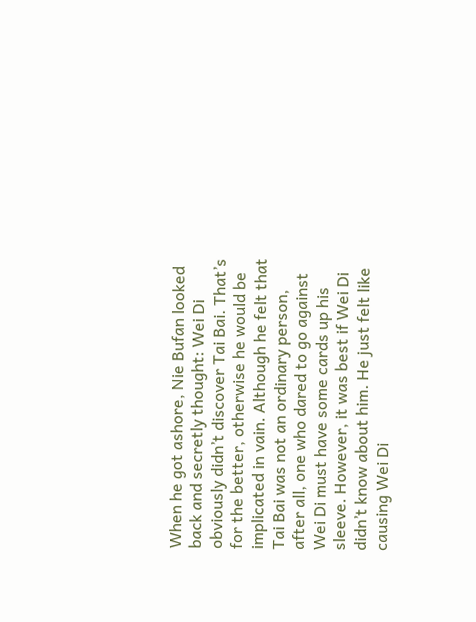When he got ashore, Nie Bufan looked back and secretly thought: Wei Di obviously didn’t discover Tai Bai. That’s for the better, otherwise he would be implicated in vain. Although he felt that Tai Bai was not an ordinary person, after all, one who dared to go against Wei Di must have some cards up his sleeve. However, it was best if Wei Di didn’t know about him. He just felt like causing Wei Di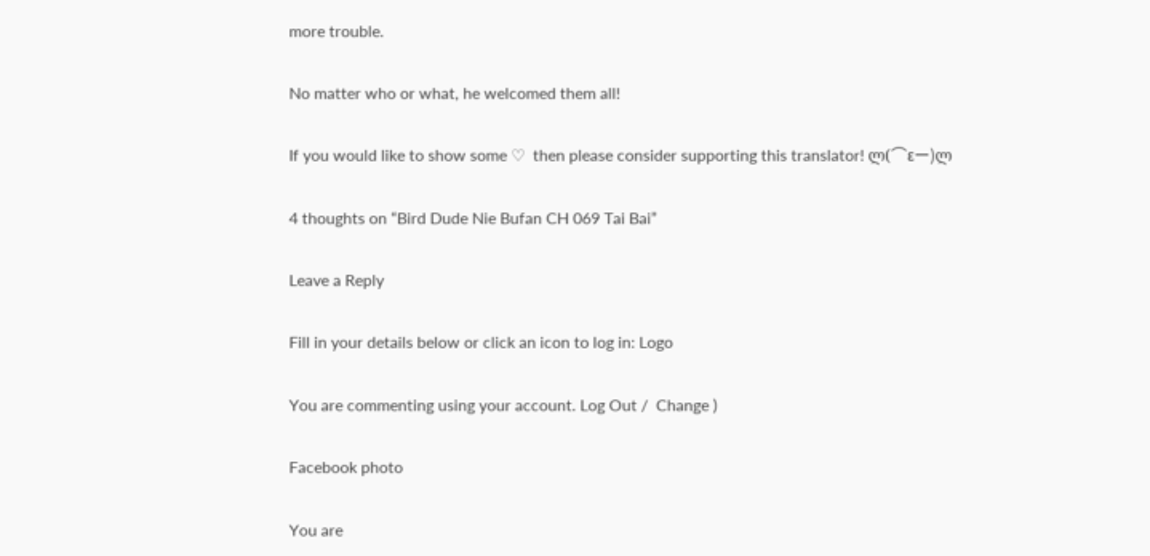more trouble.

No matter who or what, he welcomed them all!

If you would like to show some ♡  then please consider supporting this translator! ლ(⌒εー)ლ

4 thoughts on “Bird Dude Nie Bufan CH 069 Tai Bai”

Leave a Reply

Fill in your details below or click an icon to log in: Logo

You are commenting using your account. Log Out /  Change )

Facebook photo

You are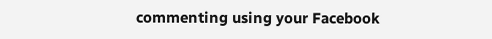commenting using your Facebook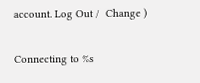account. Log Out /  Change )

Connecting to %s